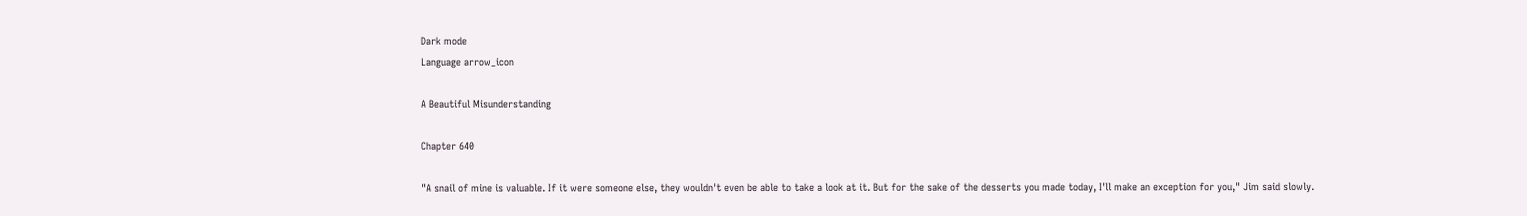Dark mode
Language arrow_icon

A Beautiful Misunderstanding

Chapter 640

"A snail of mine is valuable. If it were someone else, they wouldn't even be able to take a look at it. But for the sake of the desserts you made today, I'll make an exception for you," Jim said slowly.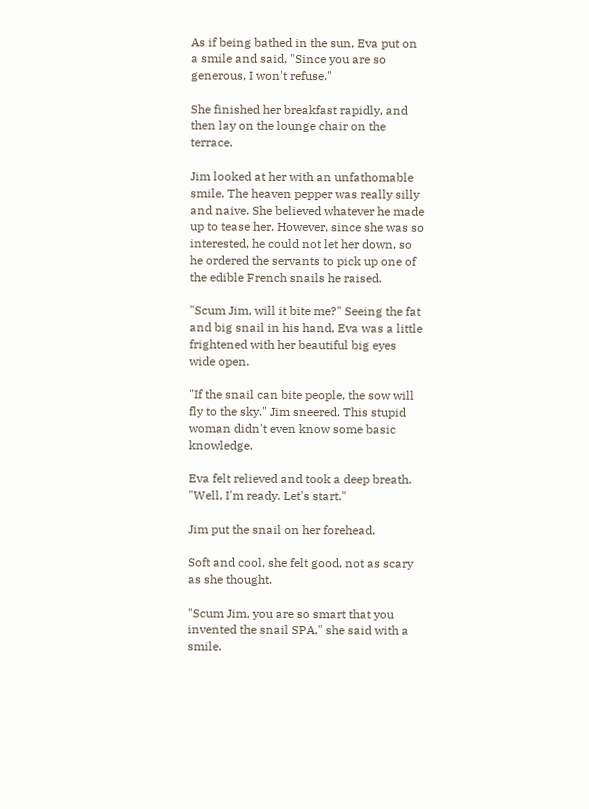As if being bathed in the sun, Eva put on a smile and said, "Since you are so generous, I won't refuse."

She finished her breakfast rapidly, and then lay on the lounge chair on the terrace.

Jim looked at her with an unfathomable smile. The heaven pepper was really silly and naive. She believed whatever he made up to tease her. However, since she was so interested, he could not let her down, so he ordered the servants to pick up one of the edible French snails he raised.

"Scum Jim, will it bite me?" Seeing the fat and big snail in his hand, Eva was a little frightened with her beautiful big eyes wide open.

"If the snail can bite people, the sow will fly to the sky." Jim sneered. This stupid woman didn't even know some basic knowledge.

Eva felt relieved and took a deep breath. "Well, I'm ready. Let's start."

Jim put the snail on her forehead.

Soft and cool, she felt good, not as scary as she thought.

"Scum Jim, you are so smart that you invented the snail SPA," she said with a smile.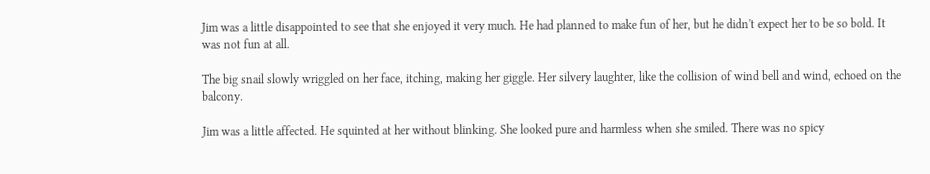Jim was a little disappointed to see that she enjoyed it very much. He had planned to make fun of her, but he didn't expect her to be so bold. It was not fun at all.

The big snail slowly wriggled on her face, itching, making her giggle. Her silvery laughter, like the collision of wind bell and wind, echoed on the balcony.

Jim was a little affected. He squinted at her without blinking. She looked pure and harmless when she smiled. There was no spicy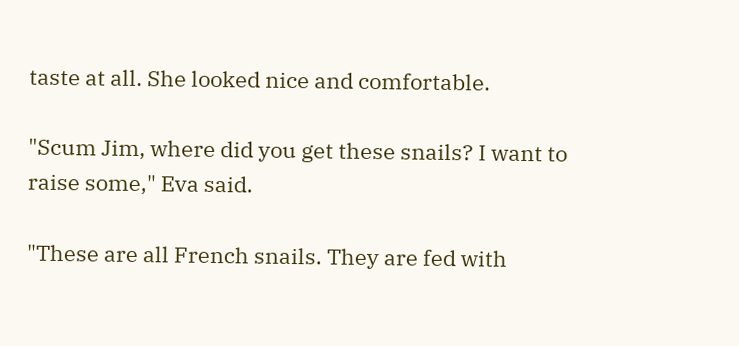taste at all. She looked nice and comfortable.

"Scum Jim, where did you get these snails? I want to raise some," Eva said.

"These are all French snails. They are fed with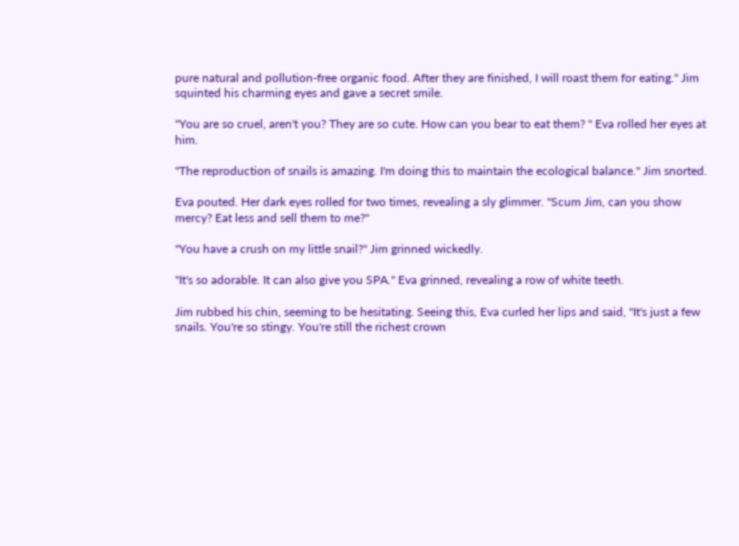pure natural and pollution-free organic food. After they are finished, I will roast them for eating." Jim squinted his charming eyes and gave a secret smile.

"You are so cruel, aren't you? They are so cute. How can you bear to eat them? " Eva rolled her eyes at him.

"The reproduction of snails is amazing. I'm doing this to maintain the ecological balance." Jim snorted.

Eva pouted. Her dark eyes rolled for two times, revealing a sly glimmer. "Scum Jim, can you show mercy? Eat less and sell them to me?"

"You have a crush on my little snail?" Jim grinned wickedly.

"It's so adorable. It can also give you SPA." Eva grinned, revealing a row of white teeth.

Jim rubbed his chin, seeming to be hesitating. Seeing this, Eva curled her lips and said, "It's just a few snails. You're so stingy. You're still the richest crown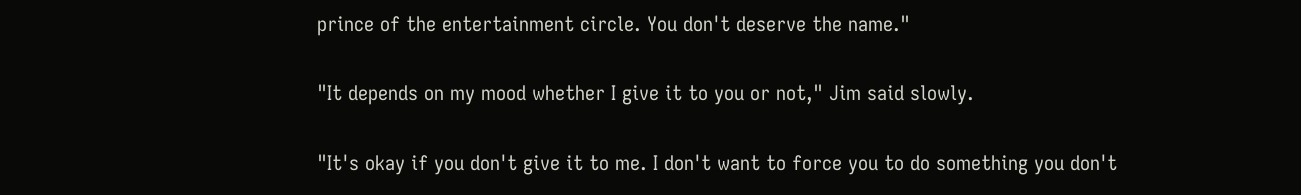prince of the entertainment circle. You don't deserve the name."

"It depends on my mood whether I give it to you or not," Jim said slowly.

"It's okay if you don't give it to me. I don't want to force you to do something you don't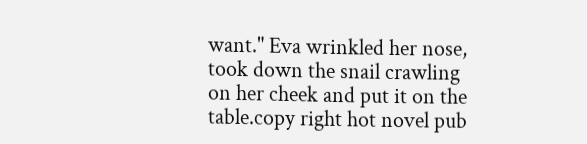want." Eva wrinkled her nose, took down the snail crawling on her cheek and put it on the table.copy right hot novel pub